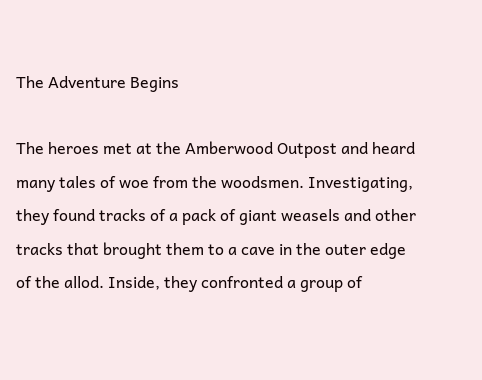The Adventure Begins

The heroes met at the Amberwood Outpost and heard many tales of woe from the woodsmen. Investigating, they found tracks of a pack of giant weasels and other tracks that brought them to a cave in the outer edge of the allod. Inside, they confronted a group of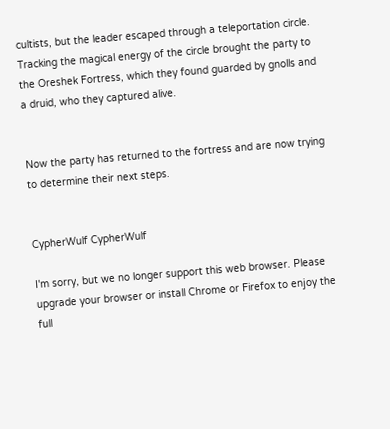cultists, but the leader escaped through a teleportation circle. Tracking the magical energy of the circle brought the party to the Oreshek Fortress, which they found guarded by gnolls and a druid, who they captured alive.


Now the party has returned to the fortress and are now trying to determine their next steps.


CypherWulf CypherWulf

I'm sorry, but we no longer support this web browser. Please upgrade your browser or install Chrome or Firefox to enjoy the full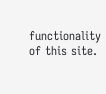functionality of this site.